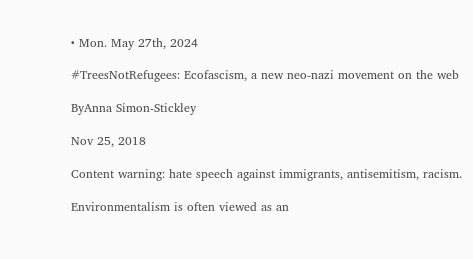• Mon. May 27th, 2024

#TreesNotRefugees: Ecofascism, a new neo-nazi movement on the web

ByAnna Simon-Stickley

Nov 25, 2018

Content warning: hate speech against immigrants, antisemitism, racism.

Environmentalism is often viewed as an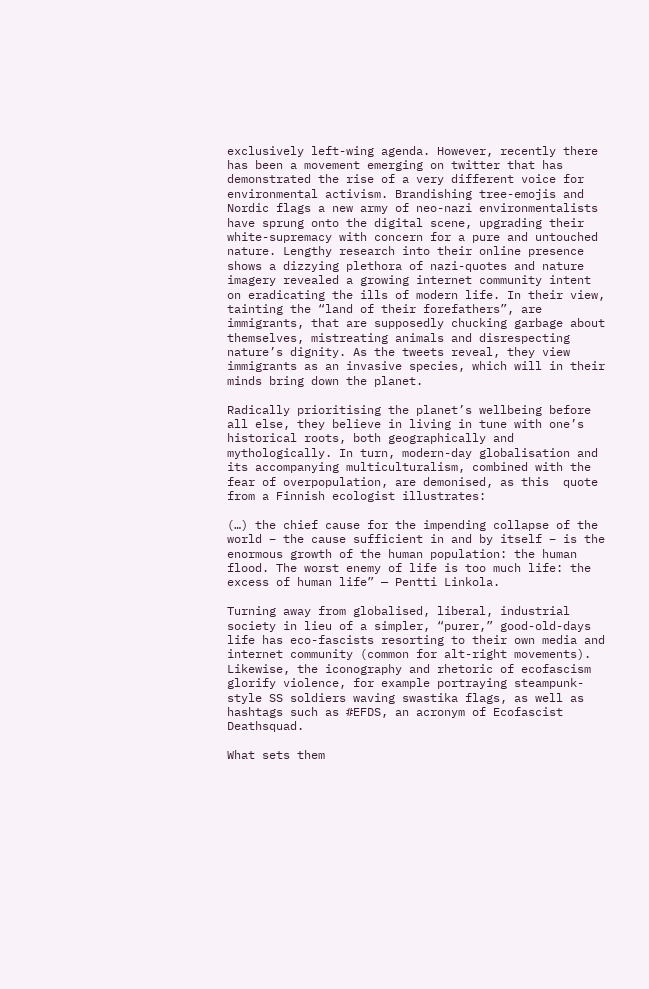exclusively left-wing agenda. However, recently there has been a movement emerging on twitter that has demonstrated the rise of a very different voice for environmental activism. Brandishing tree-emojis and Nordic flags a new army of neo-nazi environmentalists have sprung onto the digital scene, upgrading their white-supremacy with concern for a pure and untouched nature. Lengthy research into their online presence shows a dizzying plethora of nazi-quotes and nature imagery revealed a growing internet community intent on eradicating the ills of modern life. In their view, tainting the “land of their forefathers”, are immigrants, that are supposedly chucking garbage about themselves, mistreating animals and disrespecting nature’s dignity. As the tweets reveal, they view immigrants as an invasive species, which will in their minds bring down the planet.

Radically prioritising the planet’s wellbeing before all else, they believe in living in tune with one’s historical roots, both geographically and mythologically. In turn, modern-day globalisation and its accompanying multiculturalism, combined with the fear of overpopulation, are demonised, as this  quote from a Finnish ecologist illustrates:

(…) the chief cause for the impending collapse of the world – the cause sufficient in and by itself – is the enormous growth of the human population: the human flood. The worst enemy of life is too much life: the excess of human life” — Pentti Linkola.

Turning away from globalised, liberal, industrial society in lieu of a simpler, “purer,” good-old-days life has eco-fascists resorting to their own media and internet community (common for alt-right movements). Likewise, the iconography and rhetoric of ecofascism glorify violence, for example portraying steampunk-style SS soldiers waving swastika flags, as well as hashtags such as #EFDS, an acronym of Ecofascist Deathsquad.

What sets them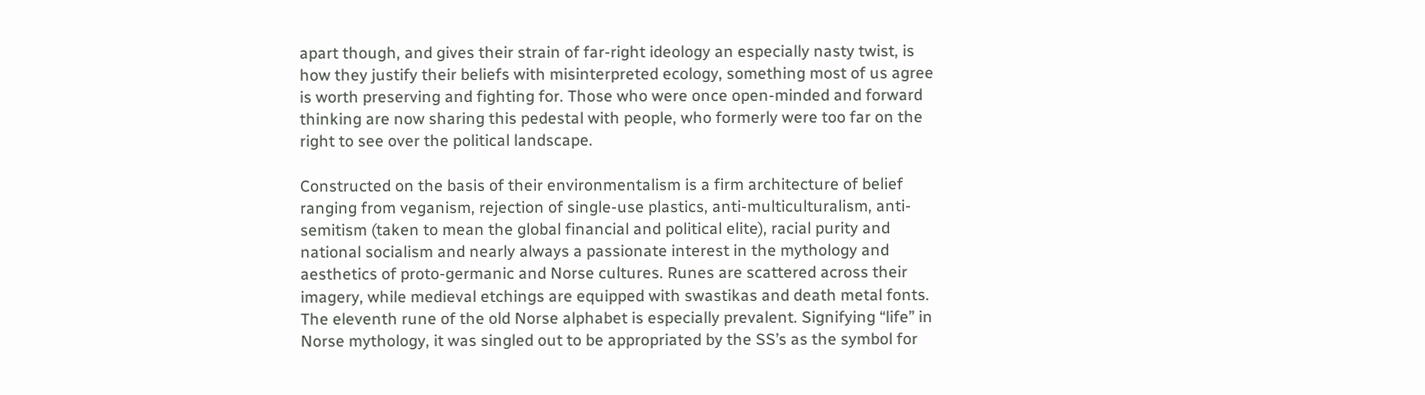apart though, and gives their strain of far-right ideology an especially nasty twist, is how they justify their beliefs with misinterpreted ecology, something most of us agree is worth preserving and fighting for. Those who were once open-minded and forward thinking are now sharing this pedestal with people, who formerly were too far on the right to see over the political landscape.

Constructed on the basis of their environmentalism is a firm architecture of belief ranging from veganism, rejection of single-use plastics, anti-multiculturalism, anti-semitism (taken to mean the global financial and political elite), racial purity and national socialism and nearly always a passionate interest in the mythology and aesthetics of proto-germanic and Norse cultures. Runes are scattered across their imagery, while medieval etchings are equipped with swastikas and death metal fonts. The eleventh rune of the old Norse alphabet is especially prevalent. Signifying “life” in Norse mythology, it was singled out to be appropriated by the SS’s as the symbol for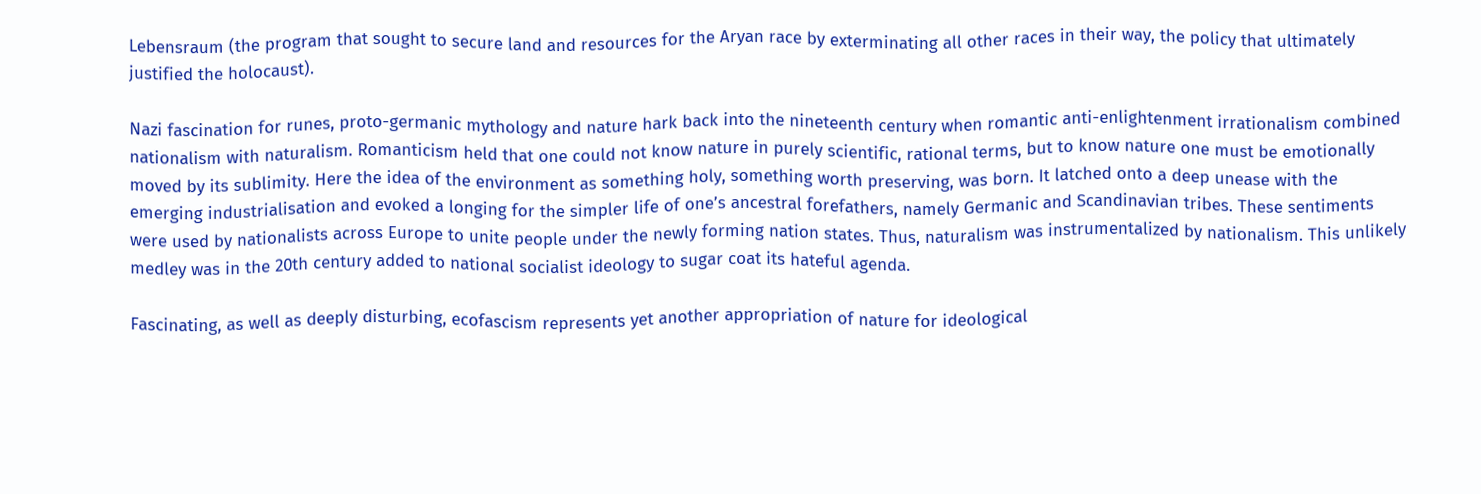Lebensraum (the program that sought to secure land and resources for the Aryan race by exterminating all other races in their way, the policy that ultimately justified the holocaust).

Nazi fascination for runes, proto-germanic mythology and nature hark back into the nineteenth century when romantic anti-enlightenment irrationalism combined nationalism with naturalism. Romanticism held that one could not know nature in purely scientific, rational terms, but to know nature one must be emotionally moved by its sublimity. Here the idea of the environment as something holy, something worth preserving, was born. It latched onto a deep unease with the emerging industrialisation and evoked a longing for the simpler life of one’s ancestral forefathers, namely Germanic and Scandinavian tribes. These sentiments were used by nationalists across Europe to unite people under the newly forming nation states. Thus, naturalism was instrumentalized by nationalism. This unlikely medley was in the 20th century added to national socialist ideology to sugar coat its hateful agenda.

Fascinating, as well as deeply disturbing, ecofascism represents yet another appropriation of nature for ideological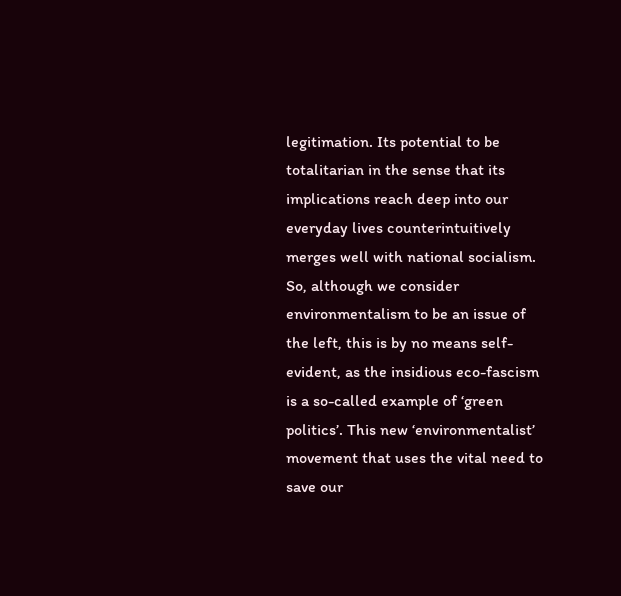legitimation. Its potential to be totalitarian in the sense that its implications reach deep into our everyday lives counterintuitively merges well with national socialism. So, although we consider environmentalism to be an issue of the left, this is by no means self-evident, as the insidious eco-fascism is a so-called example of ‘green politics’. This new ‘environmentalist’ movement that uses the vital need to save our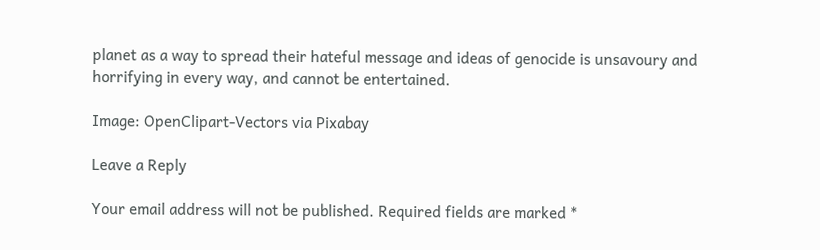planet as a way to spread their hateful message and ideas of genocide is unsavoury and horrifying in every way, and cannot be entertained.

Image: OpenClipart-Vectors via Pixabay

Leave a Reply

Your email address will not be published. Required fields are marked *